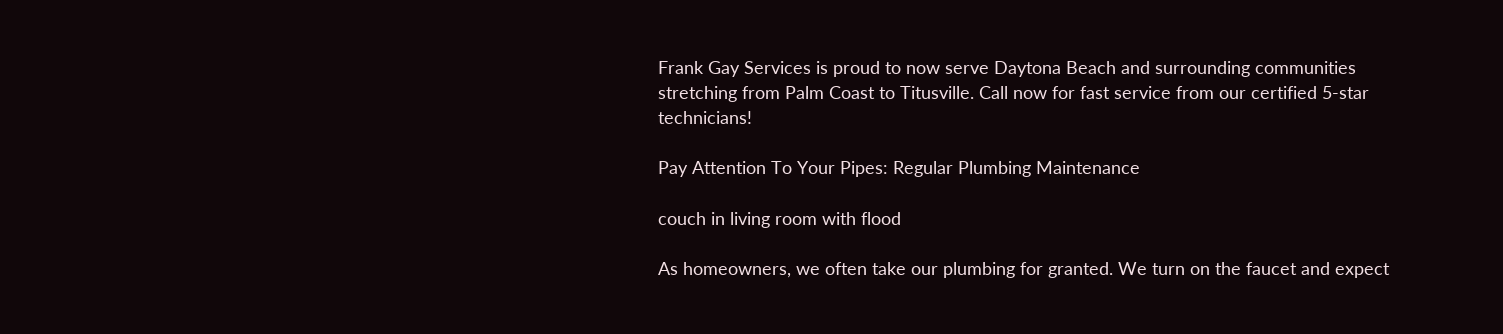Frank Gay Services is proud to now serve Daytona Beach and surrounding communities stretching from Palm Coast to Titusville. Call now for fast service from our certified 5-star technicians!

Pay Attention To Your Pipes: Regular Plumbing Maintenance

couch in living room with flood

As homeowners, we often take our plumbing for granted. We turn on the faucet and expect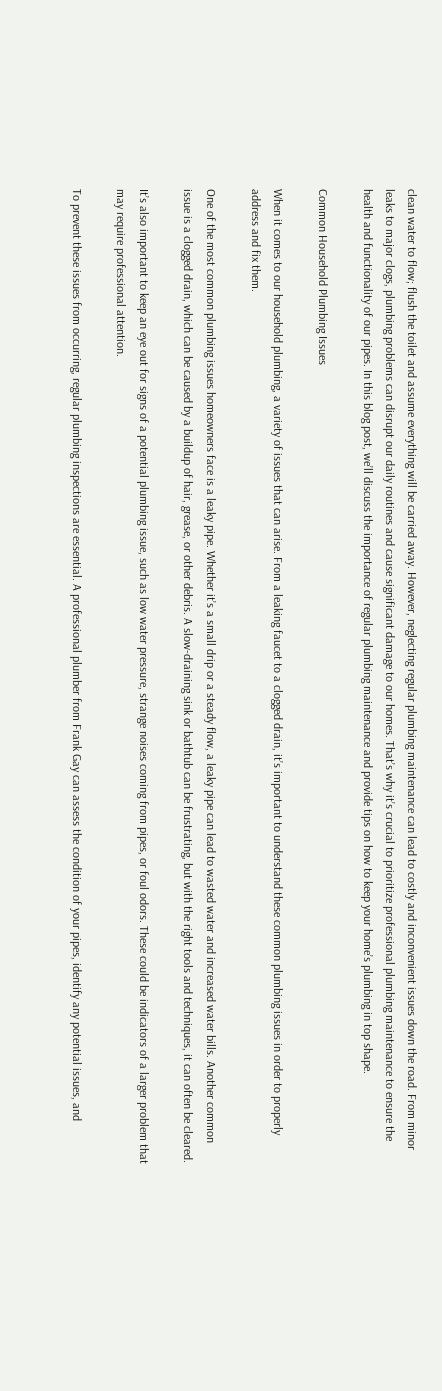clean water to flow; flush the toilet and assume everything will be carried away. However, neglecting regular plumbing maintenance can lead to costly and inconvenient issues down the road. From minor leaks to major clogs, plumbing problems can disrupt our daily routines and cause significant damage to our homes. That’s why it’s crucial to prioritize professional plumbing maintenance to ensure the health and functionality of our pipes. In this blog post, we’ll discuss the importance of regular plumbing maintenance and provide tips on how to keep your home’s plumbing in top shape.

Common Household Plumbing Issues

When it comes to our household plumbing, a variety of issues that can arise. From a leaking faucet to a clogged drain, it’s important to understand these common plumbing issues in order to properly address and fix them.

One of the most common plumbing issues homeowners face is a leaky pipe. Whether it’s a small drip or a steady flow, a leaky pipe can lead to wasted water and increased water bills. Another common issue is a clogged drain, which can be caused by a buildup of hair, grease, or other debris. A slow-draining sink or bathtub can be frustrating, but with the right tools and techniques, it can often be cleared.

It’s also important to keep an eye out for signs of a potential plumbing issue, such as low water pressure, strange noises coming from pipes, or foul odors. These could be indicators of a larger problem that may require professional attention.

To prevent these issues from occurring, regular plumbing inspections are essential. A professional plumber from Frank Gay can assess the condition of your pipes, identify any potential issues, and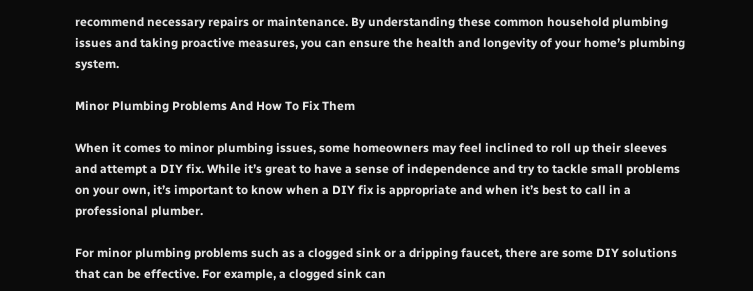recommend necessary repairs or maintenance. By understanding these common household plumbing issues and taking proactive measures, you can ensure the health and longevity of your home’s plumbing system.

Minor Plumbing Problems And How To Fix Them

When it comes to minor plumbing issues, some homeowners may feel inclined to roll up their sleeves and attempt a DIY fix. While it’s great to have a sense of independence and try to tackle small problems on your own, it’s important to know when a DIY fix is appropriate and when it’s best to call in a professional plumber.

For minor plumbing problems such as a clogged sink or a dripping faucet, there are some DIY solutions that can be effective. For example, a clogged sink can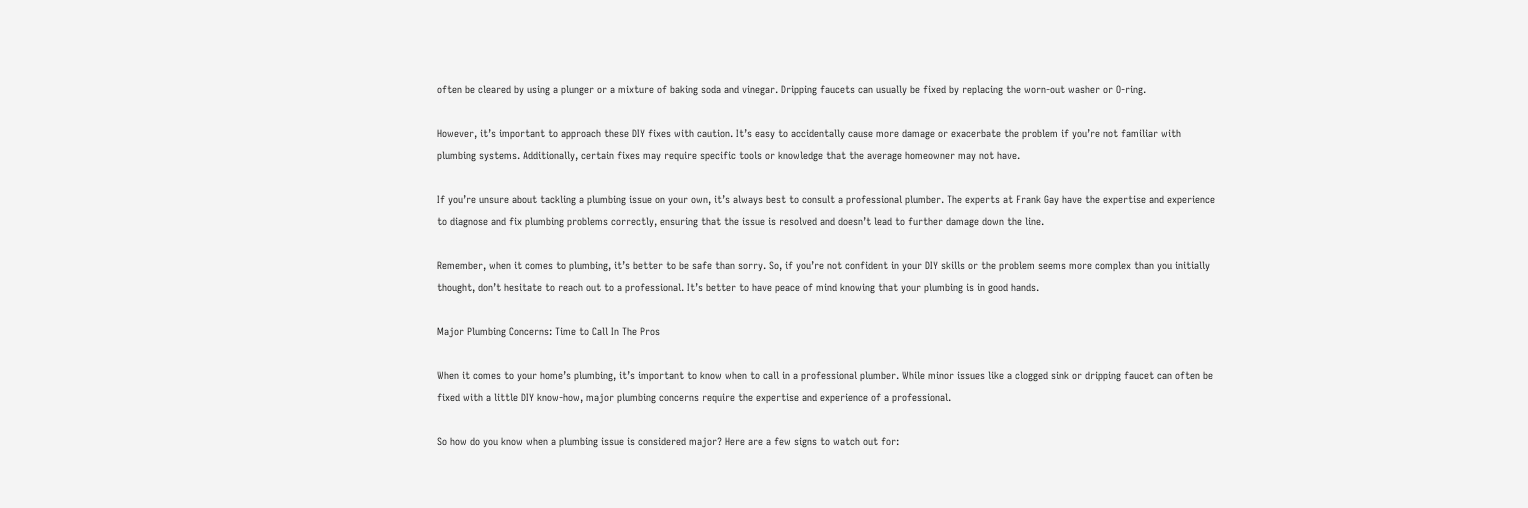often be cleared by using a plunger or a mixture of baking soda and vinegar. Dripping faucets can usually be fixed by replacing the worn-out washer or O-ring.

However, it’s important to approach these DIY fixes with caution. It’s easy to accidentally cause more damage or exacerbate the problem if you’re not familiar with plumbing systems. Additionally, certain fixes may require specific tools or knowledge that the average homeowner may not have.

If you’re unsure about tackling a plumbing issue on your own, it’s always best to consult a professional plumber. The experts at Frank Gay have the expertise and experience to diagnose and fix plumbing problems correctly, ensuring that the issue is resolved and doesn’t lead to further damage down the line.

Remember, when it comes to plumbing, it’s better to be safe than sorry. So, if you’re not confident in your DIY skills or the problem seems more complex than you initially thought, don’t hesitate to reach out to a professional. It’s better to have peace of mind knowing that your plumbing is in good hands.

Major Plumbing Concerns: Time to Call In The Pros

When it comes to your home’s plumbing, it’s important to know when to call in a professional plumber. While minor issues like a clogged sink or dripping faucet can often be fixed with a little DIY know-how, major plumbing concerns require the expertise and experience of a professional.

So how do you know when a plumbing issue is considered major? Here are a few signs to watch out for: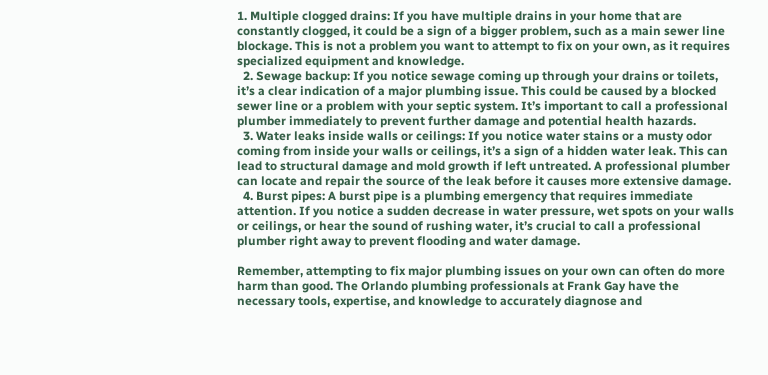1. Multiple clogged drains: If you have multiple drains in your home that are constantly clogged, it could be a sign of a bigger problem, such as a main sewer line blockage. This is not a problem you want to attempt to fix on your own, as it requires specialized equipment and knowledge.
  2. Sewage backup: If you notice sewage coming up through your drains or toilets, it’s a clear indication of a major plumbing issue. This could be caused by a blocked sewer line or a problem with your septic system. It’s important to call a professional plumber immediately to prevent further damage and potential health hazards.
  3. Water leaks inside walls or ceilings: If you notice water stains or a musty odor coming from inside your walls or ceilings, it’s a sign of a hidden water leak. This can lead to structural damage and mold growth if left untreated. A professional plumber can locate and repair the source of the leak before it causes more extensive damage.
  4. Burst pipes: A burst pipe is a plumbing emergency that requires immediate attention. If you notice a sudden decrease in water pressure, wet spots on your walls or ceilings, or hear the sound of rushing water, it’s crucial to call a professional plumber right away to prevent flooding and water damage.

Remember, attempting to fix major plumbing issues on your own can often do more harm than good. The Orlando plumbing professionals at Frank Gay have the necessary tools, expertise, and knowledge to accurately diagnose and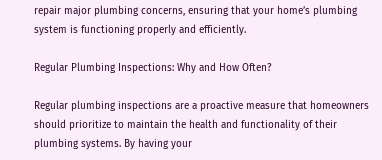repair major plumbing concerns, ensuring that your home’s plumbing system is functioning properly and efficiently.

Regular Plumbing Inspections: Why and How Often?

Regular plumbing inspections are a proactive measure that homeowners should prioritize to maintain the health and functionality of their plumbing systems. By having your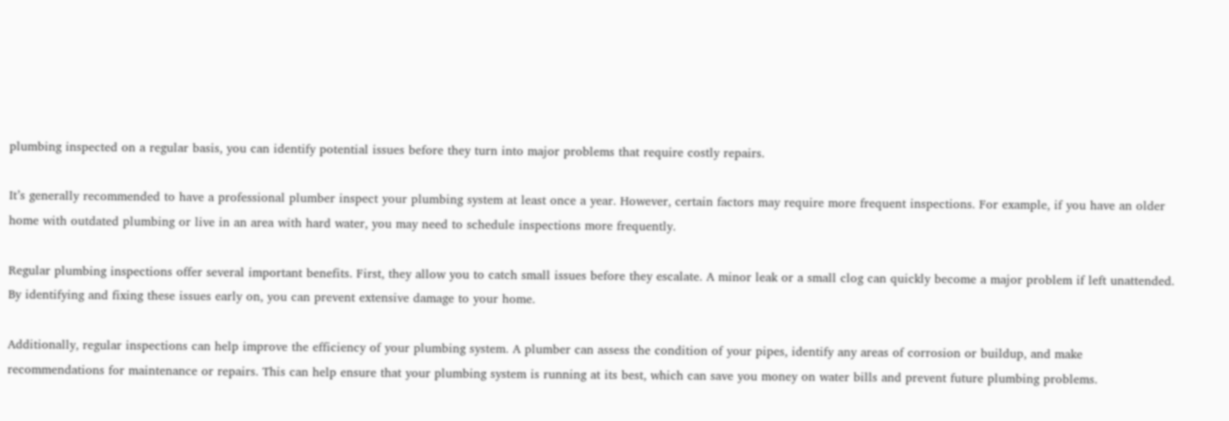plumbing inspected on a regular basis, you can identify potential issues before they turn into major problems that require costly repairs.

It’s generally recommended to have a professional plumber inspect your plumbing system at least once a year. However, certain factors may require more frequent inspections. For example, if you have an older home with outdated plumbing or live in an area with hard water, you may need to schedule inspections more frequently.

Regular plumbing inspections offer several important benefits. First, they allow you to catch small issues before they escalate. A minor leak or a small clog can quickly become a major problem if left unattended. By identifying and fixing these issues early on, you can prevent extensive damage to your home.

Additionally, regular inspections can help improve the efficiency of your plumbing system. A plumber can assess the condition of your pipes, identify any areas of corrosion or buildup, and make recommendations for maintenance or repairs. This can help ensure that your plumbing system is running at its best, which can save you money on water bills and prevent future plumbing problems.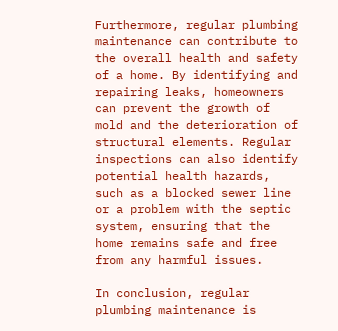Furthermore, regular plumbing maintenance can contribute to the overall health and safety of a home. By identifying and repairing leaks, homeowners can prevent the growth of mold and the deterioration of structural elements. Regular inspections can also identify potential health hazards, such as a blocked sewer line or a problem with the septic system, ensuring that the home remains safe and free from any harmful issues.

In conclusion, regular plumbing maintenance is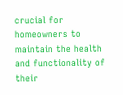crucial for homeowners to maintain the health and functionality of their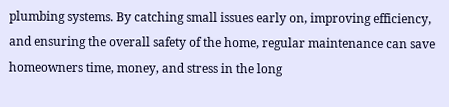plumbing systems. By catching small issues early on, improving efficiency, and ensuring the overall safety of the home, regular maintenance can save homeowners time, money, and stress in the long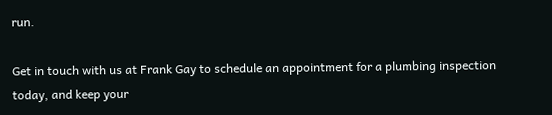run.

Get in touch with us at Frank Gay to schedule an appointment for a plumbing inspection today, and keep your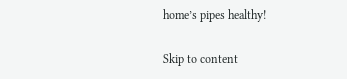home’s pipes healthy!

Skip to content